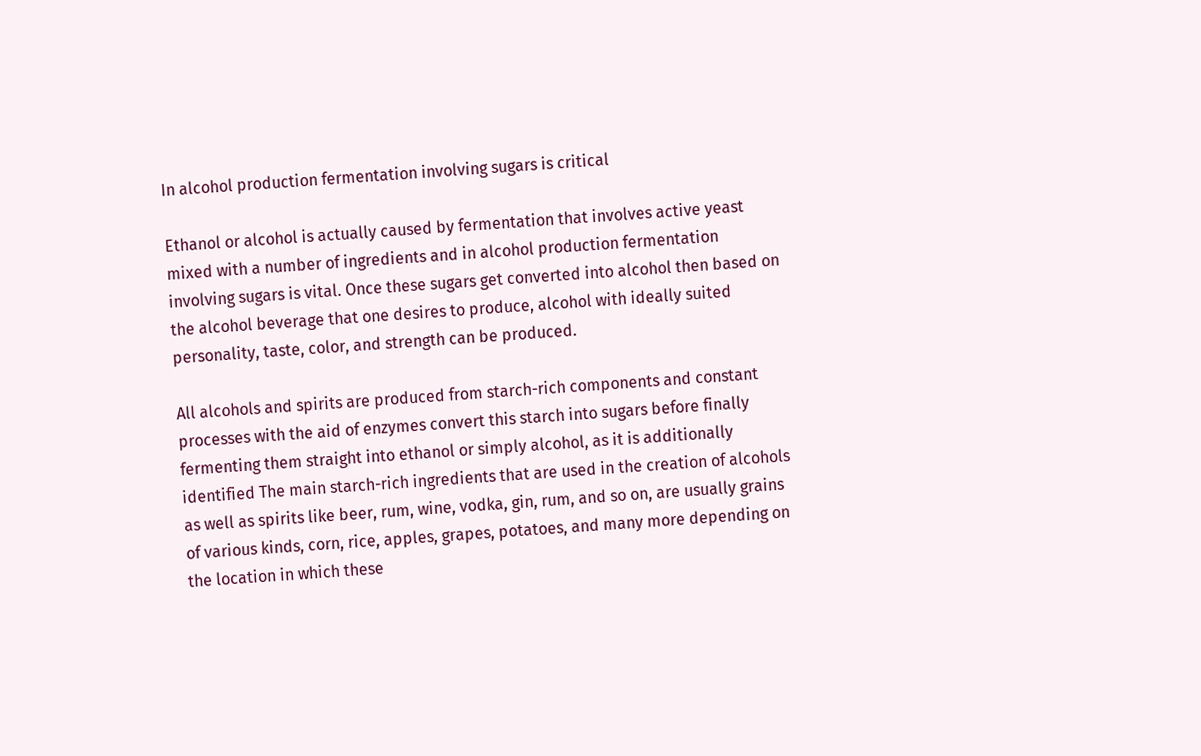In alcohol production fermentation involving sugars is critical

Ethanol or alcohol is actually caused by fermentation that involves active yeast mixed with a number of ingredients and in alcohol production fermentation involving sugars is vital. Once these sugars get converted into alcohol then based on the alcohol beverage that one desires to produce, alcohol with ideally suited personality, taste, color, and strength can be produced.

All alcohols and spirits are produced from starch-rich components and constant processes with the aid of enzymes convert this starch into sugars before finally fermenting them straight into ethanol or simply alcohol, as it is additionally identified The main starch-rich ingredients that are used in the creation of alcohols as well as spirits like beer, rum, wine, vodka, gin, rum, and so on, are usually grains of various kinds, corn, rice, apples, grapes, potatoes, and many more depending on the location in which these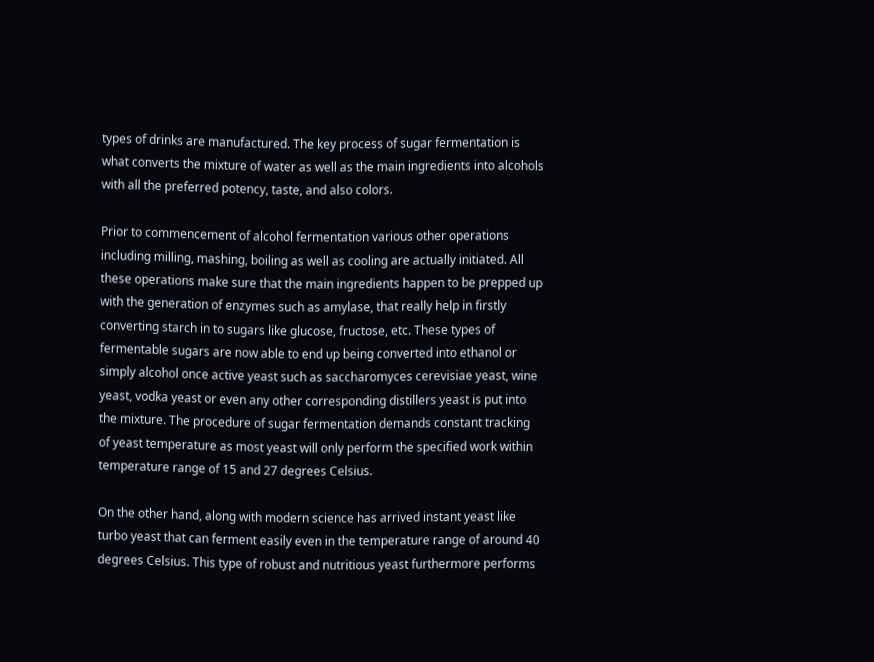types of drinks are manufactured. The key process of sugar fermentation is what converts the mixture of water as well as the main ingredients into alcohols with all the preferred potency, taste, and also colors.

Prior to commencement of alcohol fermentation various other operations including milling, mashing, boiling as well as cooling are actually initiated. All these operations make sure that the main ingredients happen to be prepped up with the generation of enzymes such as amylase, that really help in firstly converting starch in to sugars like glucose, fructose, etc. These types of fermentable sugars are now able to end up being converted into ethanol or simply alcohol once active yeast such as saccharomyces cerevisiae yeast, wine yeast, vodka yeast or even any other corresponding distillers yeast is put into the mixture. The procedure of sugar fermentation demands constant tracking of yeast temperature as most yeast will only perform the specified work within temperature range of 15 and 27 degrees Celsius.

On the other hand, along with modern science has arrived instant yeast like turbo yeast that can ferment easily even in the temperature range of around 40 degrees Celsius. This type of robust and nutritious yeast furthermore performs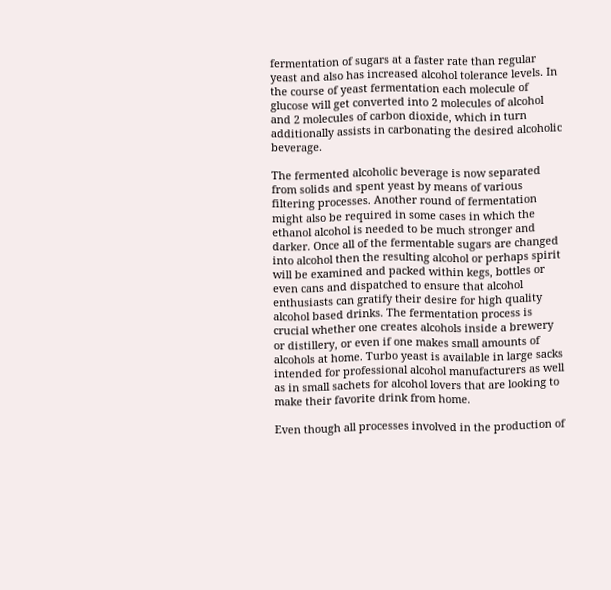fermentation of sugars at a faster rate than regular yeast and also has increased alcohol tolerance levels. In the course of yeast fermentation each molecule of glucose will get converted into 2 molecules of alcohol and 2 molecules of carbon dioxide, which in turn additionally assists in carbonating the desired alcoholic beverage.

The fermented alcoholic beverage is now separated from solids and spent yeast by means of various filtering processes. Another round of fermentation might also be required in some cases in which the ethanol alcohol is needed to be much stronger and darker. Once all of the fermentable sugars are changed into alcohol then the resulting alcohol or perhaps spirit will be examined and packed within kegs, bottles or even cans and dispatched to ensure that alcohol enthusiasts can gratify their desire for high quality alcohol based drinks. The fermentation process is crucial whether one creates alcohols inside a brewery or distillery, or even if one makes small amounts of alcohols at home. Turbo yeast is available in large sacks intended for professional alcohol manufacturers as well as in small sachets for alcohol lovers that are looking to make their favorite drink from home.

Even though all processes involved in the production of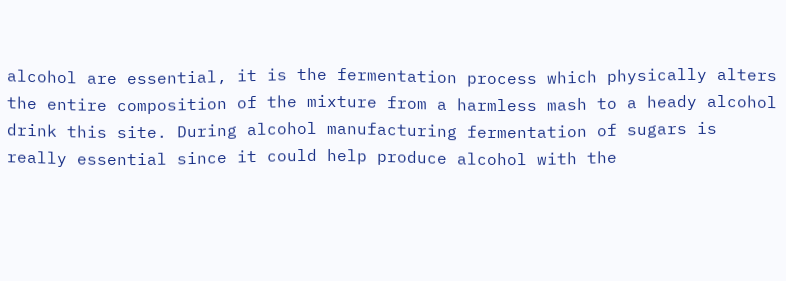alcohol are essential, it is the fermentation process which physically alters the entire composition of the mixture from a harmless mash to a heady alcohol drink this site. During alcohol manufacturing fermentation of sugars is really essential since it could help produce alcohol with the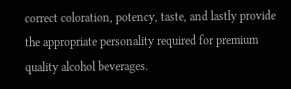correct coloration, potency, taste, and lastly provide the appropriate personality required for premium quality alcohol beverages.